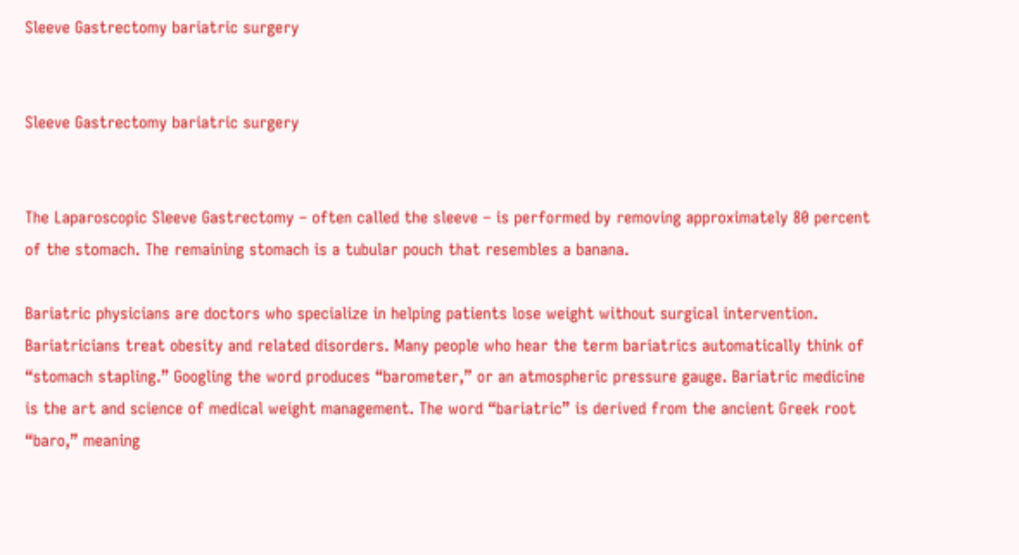Sleeve Gastrectomy bariatric surgery


Sleeve Gastrectomy bariatric surgery


The Laparoscopic Sleeve Gastrectomy – often called the sleeve – is performed by removing approximately 80 percent of the stomach. The remaining stomach is a tubular pouch that resembles a banana.

Bariatric physicians are doctors who specialize in helping patients lose weight without surgical intervention. Bariatricians treat obesity and related disorders. Many people who hear the term bariatrics automatically think of “stomach stapling.” Googling the word produces “barometer,” or an atmospheric pressure gauge. Bariatric medicine is the art and science of medical weight management. The word “bariatric” is derived from the ancient Greek root “baro,” meaning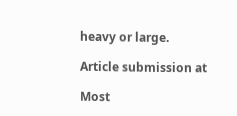heavy or large.

Article submission at

Most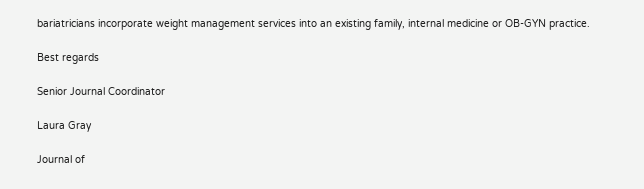bariatricians incorporate weight management services into an existing family, internal medicine or OB-GYN practice.

Best regards

Senior Journal Coordinator

Laura Gray

Journal of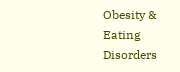Obesity & Eating Disorders